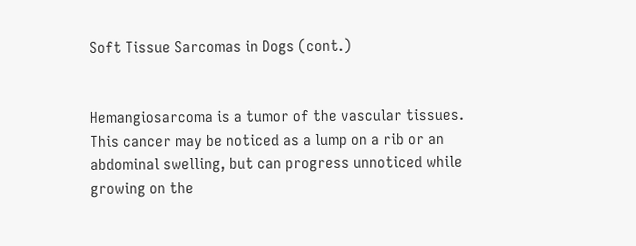Soft Tissue Sarcomas in Dogs (cont.)


Hemangiosarcoma is a tumor of the vascular tissues. This cancer may be noticed as a lump on a rib or an abdominal swelling, but can progress unnoticed while growing on the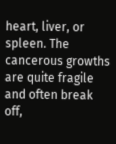heart, liver, or spleen. The cancerous growths are quite fragile and often break off,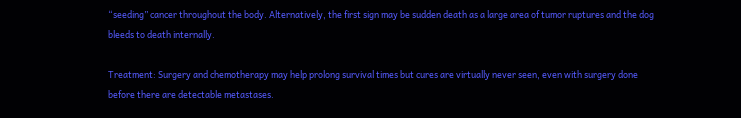“seeding” cancer throughout the body. Alternatively, the first sign may be sudden death as a large area of tumor ruptures and the dog bleeds to death internally.

Treatment: Surgery and chemotherapy may help prolong survival times but cures are virtually never seen, even with surgery done before there are detectable metastases.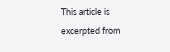This article is excerpted from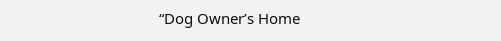“Dog Owner’s Home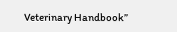Veterinary Handbook”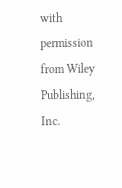with permission from Wiley Publishing, Inc.